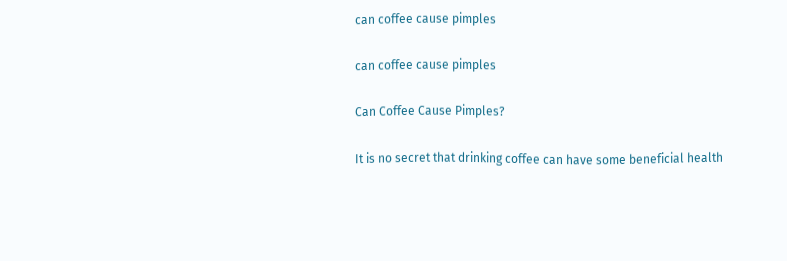can coffee cause pimples

can coffee cause pimples

Can Coffee Cause Pimples?

It is no secret that drinking coffee can have some beneficial health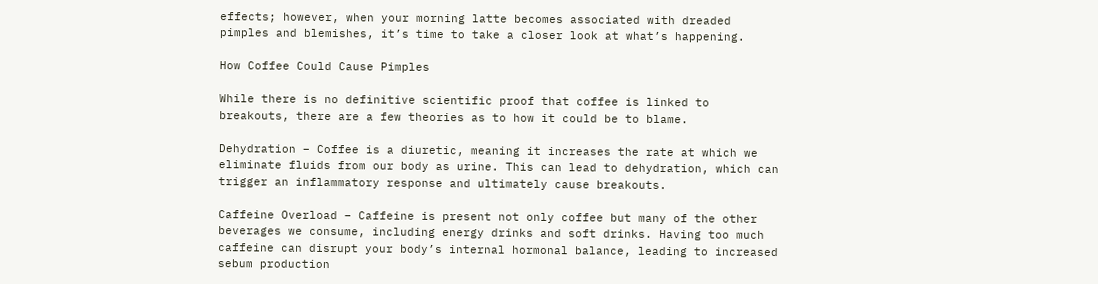effects; however, when your morning latte becomes associated with dreaded pimples and blemishes, it’s time to take a closer look at what’s happening.

How Coffee Could Cause Pimples

While there is no definitive scientific proof that coffee is linked to breakouts, there are a few theories as to how it could be to blame.

Dehydration – Coffee is a diuretic, meaning it increases the rate at which we eliminate fluids from our body as urine. This can lead to dehydration, which can trigger an inflammatory response and ultimately cause breakouts.

Caffeine Overload – Caffeine is present not only coffee but many of the other beverages we consume, including energy drinks and soft drinks. Having too much caffeine can disrupt your body’s internal hormonal balance, leading to increased sebum production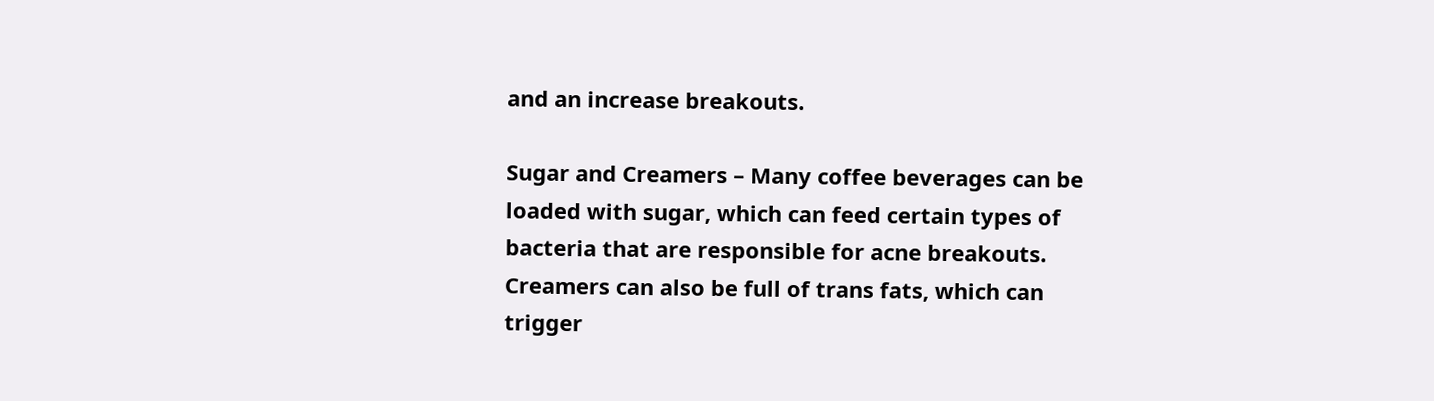and an increase breakouts.

Sugar and Creamers – Many coffee beverages can be loaded with sugar, which can feed certain types of bacteria that are responsible for acne breakouts. Creamers can also be full of trans fats, which can trigger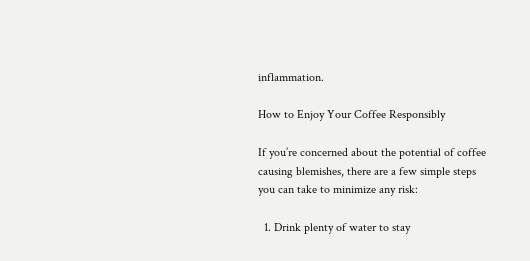inflammation.

How to Enjoy Your Coffee Responsibly

If you’re concerned about the potential of coffee causing blemishes, there are a few simple steps you can take to minimize any risk:

  1. Drink plenty of water to stay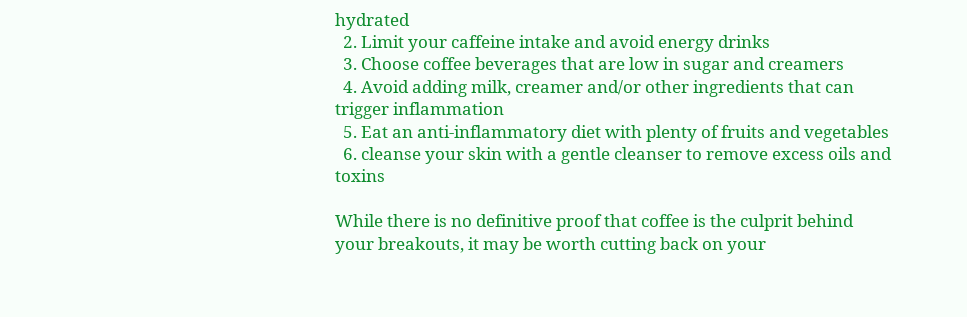hydrated
  2. Limit your caffeine intake and avoid energy drinks
  3. Choose coffee beverages that are low in sugar and creamers
  4. Avoid adding milk, creamer and/or other ingredients that can trigger inflammation
  5. Eat an anti-inflammatory diet with plenty of fruits and vegetables
  6. cleanse your skin with a gentle cleanser to remove excess oils and toxins

While there is no definitive proof that coffee is the culprit behind your breakouts, it may be worth cutting back on your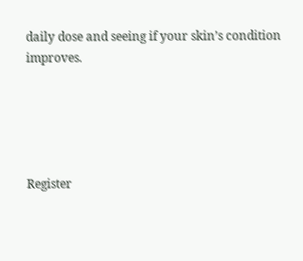daily dose and seeing if your skin’s condition improves.





Register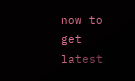now to get latest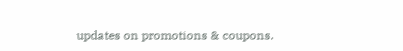updates on promotions & coupons.